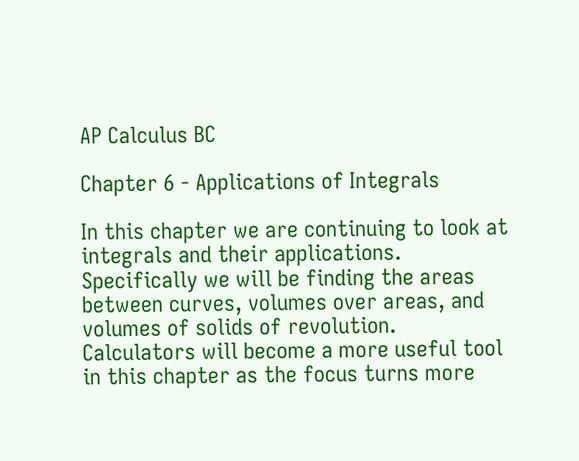AP Calculus BC

Chapter 6 - Applications of Integrals

In this chapter we are continuing to look at integrals and their applications.  Specifically we will be finding the areas between curves, volumes over areas, and volumes of solids of revolution.  Calculators will become a more useful tool in this chapter as the focus turns more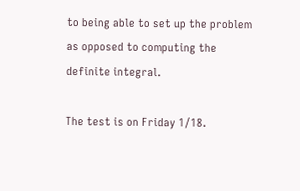to being able to set up the problem as opposed to computing the definite integral.

The test is on Friday 1/18.